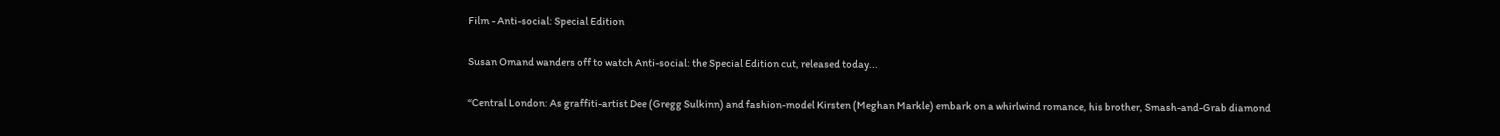Film - Anti-social: Special Edition

Susan Omand wanders off to watch Anti-social: the Special Edition cut, released today...

“Central London: As graffiti-artist Dee (Gregg Sulkinn) and fashion-model Kirsten (Meghan Markle) embark on a whirlwind romance, his brother, Smash-and-Grab diamond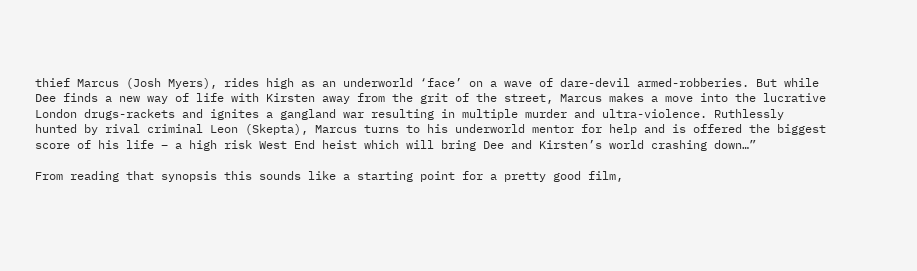thief Marcus (Josh Myers), rides high as an underworld ‘face’ on a wave of dare-devil armed-robberies. But while Dee finds a new way of life with Kirsten away from the grit of the street, Marcus makes a move into the lucrative London drugs-rackets and ignites a gangland war resulting in multiple murder and ultra-violence. Ruthlessly hunted by rival criminal Leon (Skepta), Marcus turns to his underworld mentor for help and is offered the biggest score of his life – a high risk West End heist which will bring Dee and Kirsten’s world crashing down…”

From reading that synopsis this sounds like a starting point for a pretty good film,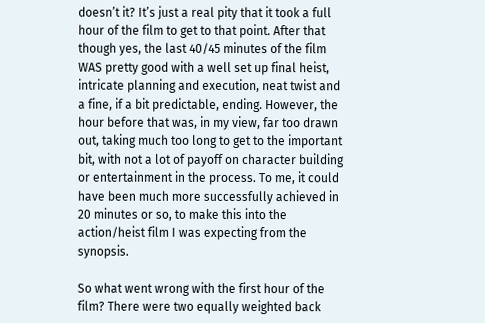doesn’t it? It’s just a real pity that it took a full hour of the film to get to that point. After that though yes, the last 40/45 minutes of the film WAS pretty good with a well set up final heist, intricate planning and execution, neat twist and a fine, if a bit predictable, ending. However, the hour before that was, in my view, far too drawn out, taking much too long to get to the important bit, with not a lot of payoff on character building or entertainment in the process. To me, it could have been much more successfully achieved in 20 minutes or so, to make this into the action/heist film I was expecting from the synopsis.

So what went wrong with the first hour of the film? There were two equally weighted back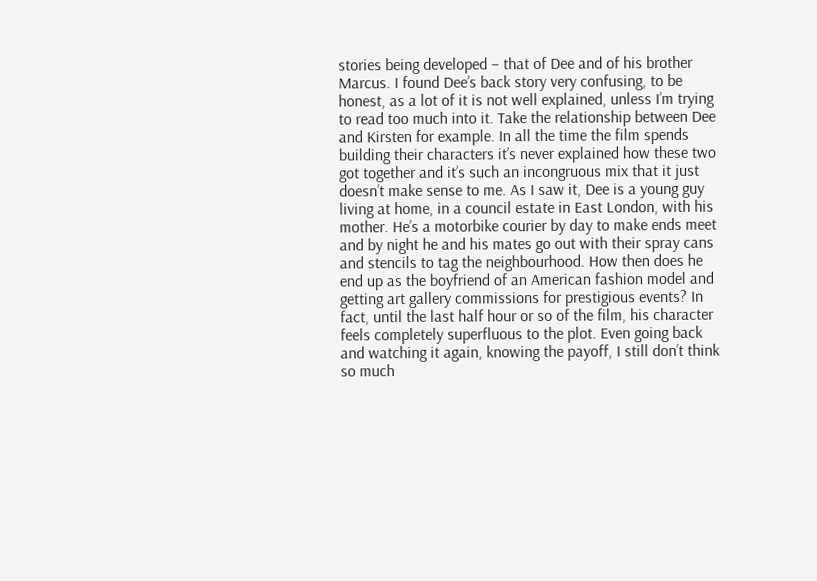stories being developed – that of Dee and of his brother Marcus. I found Dee’s back story very confusing, to be honest, as a lot of it is not well explained, unless I’m trying to read too much into it. Take the relationship between Dee and Kirsten for example. In all the time the film spends building their characters it’s never explained how these two got together and it’s such an incongruous mix that it just doesn’t make sense to me. As I saw it, Dee is a young guy living at home, in a council estate in East London, with his mother. He’s a motorbike courier by day to make ends meet and by night he and his mates go out with their spray cans and stencils to tag the neighbourhood. How then does he end up as the boyfriend of an American fashion model and getting art gallery commissions for prestigious events? In fact, until the last half hour or so of the film, his character feels completely superfluous to the plot. Even going back and watching it again, knowing the payoff, I still don’t think so much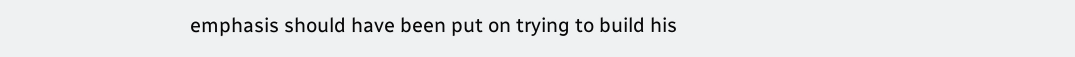emphasis should have been put on trying to build his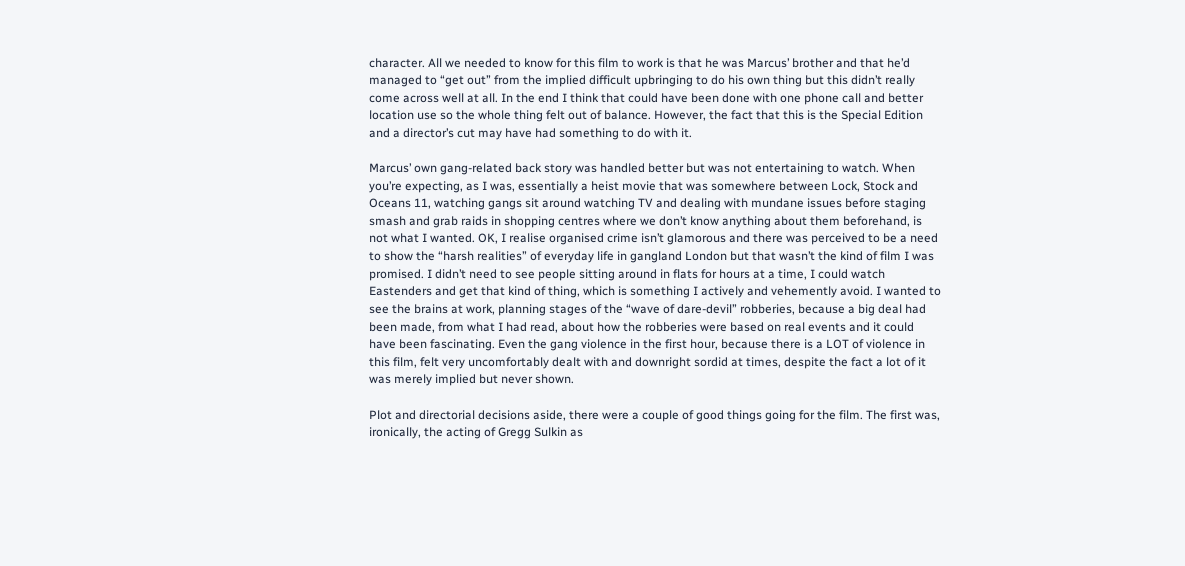character. All we needed to know for this film to work is that he was Marcus’ brother and that he’d managed to “get out” from the implied difficult upbringing to do his own thing but this didn’t really come across well at all. In the end I think that could have been done with one phone call and better location use so the whole thing felt out of balance. However, the fact that this is the Special Edition and a director’s cut may have had something to do with it.

Marcus’ own gang-related back story was handled better but was not entertaining to watch. When you’re expecting, as I was, essentially a heist movie that was somewhere between Lock, Stock and Oceans 11, watching gangs sit around watching TV and dealing with mundane issues before staging smash and grab raids in shopping centres where we don’t know anything about them beforehand, is not what I wanted. OK, I realise organised crime isn’t glamorous and there was perceived to be a need to show the “harsh realities” of everyday life in gangland London but that wasn’t the kind of film I was promised. I didn’t need to see people sitting around in flats for hours at a time, I could watch Eastenders and get that kind of thing, which is something I actively and vehemently avoid. I wanted to see the brains at work, planning stages of the “wave of dare-devil” robberies, because a big deal had been made, from what I had read, about how the robberies were based on real events and it could have been fascinating. Even the gang violence in the first hour, because there is a LOT of violence in this film, felt very uncomfortably dealt with and downright sordid at times, despite the fact a lot of it was merely implied but never shown.

Plot and directorial decisions aside, there were a couple of good things going for the film. The first was, ironically, the acting of Gregg Sulkin as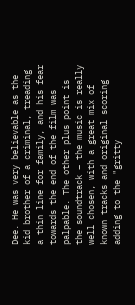Dee. He was very believable as the kid brother of a criminal, treading a thin line for family, and his fear towards the end of the film was palpable. The other plus point is the soundtrack – the music is really well chosen, with a great mix of known tracks and original scoring adding to the "gritty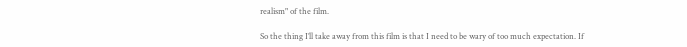realism" of the film.

So the thing I’ll take away from this film is that I need to be wary of too much expectation. If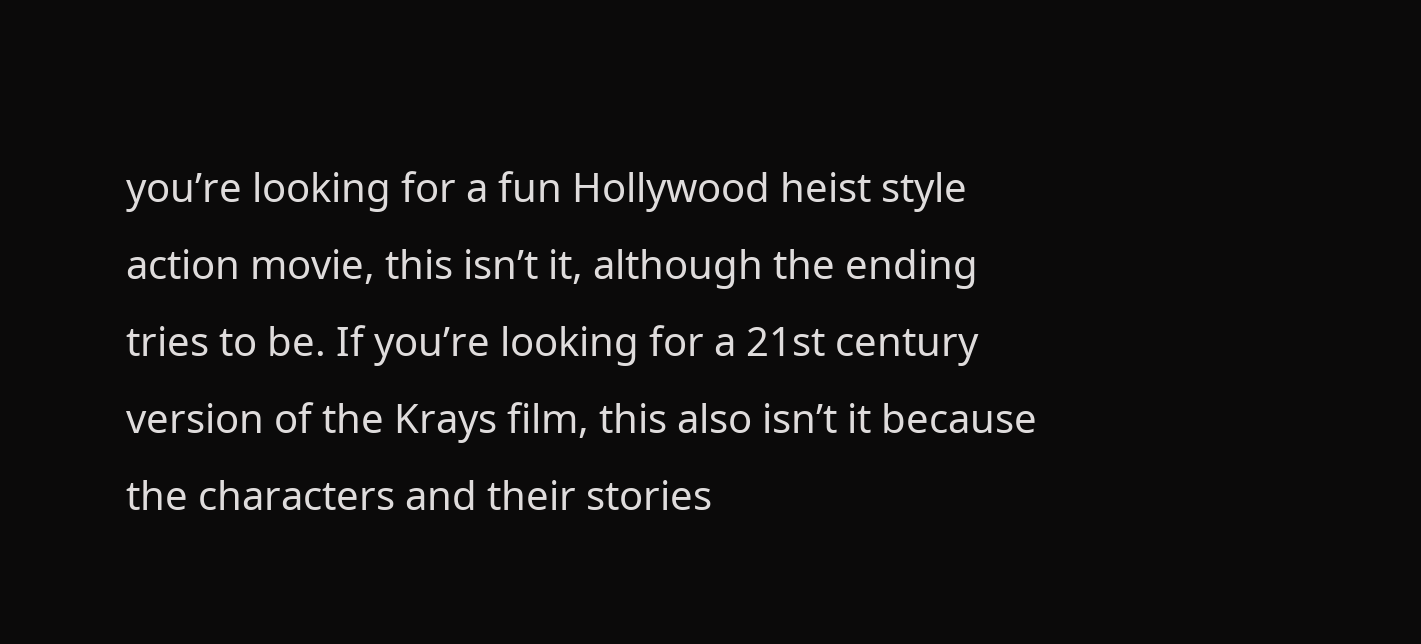you’re looking for a fun Hollywood heist style action movie, this isn’t it, although the ending tries to be. If you’re looking for a 21st century version of the Krays film, this also isn’t it because the characters and their stories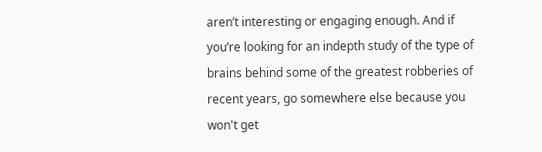aren’t interesting or engaging enough. And if you’re looking for an indepth study of the type of brains behind some of the greatest robberies of recent years, go somewhere else because you won't get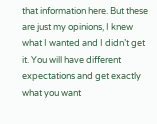that information here. But these are just my opinions, I knew what I wanted and I didn’t get it. You will have different expectations and get exactly what you want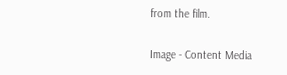from the film.

Image - Content Media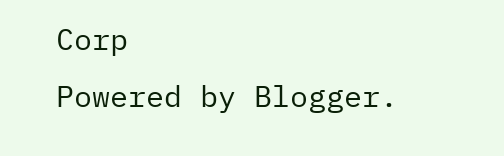Corp
Powered by Blogger.